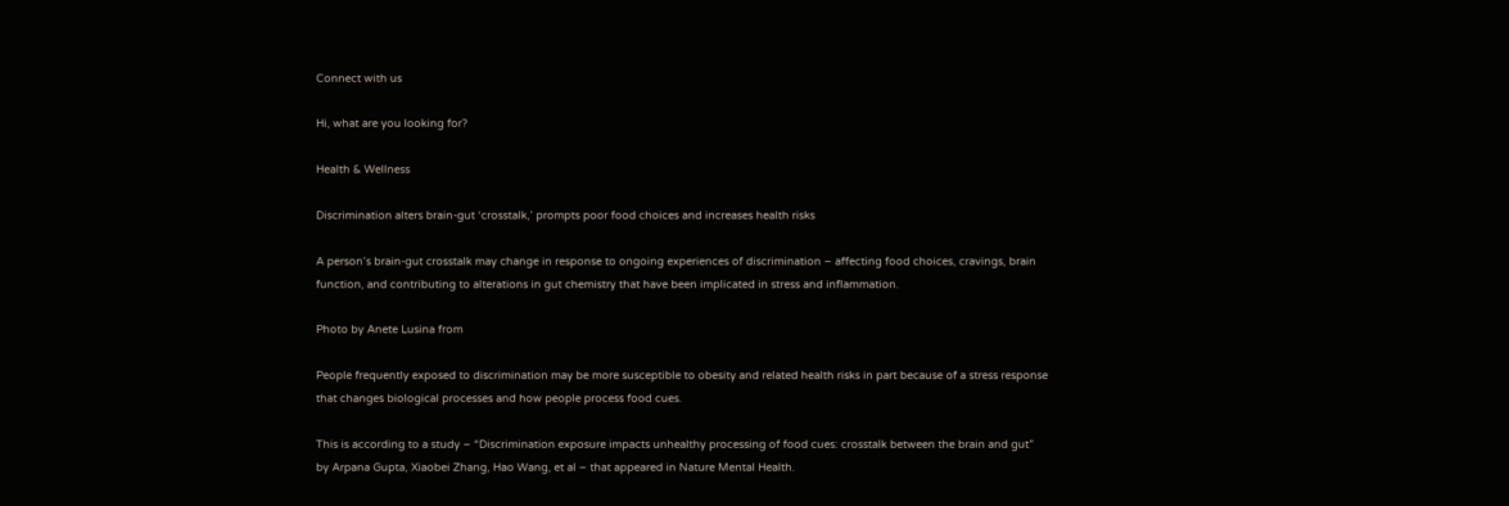Connect with us

Hi, what are you looking for?

Health & Wellness

Discrimination alters brain-gut ‘crosstalk,’ prompts poor food choices and increases health risks

A person’s brain-gut crosstalk may change in response to ongoing experiences of discrimination – affecting food choices, cravings, brain function, and contributing to alterations in gut chemistry that have been implicated in stress and inflammation.

Photo by Anete Lusina from

People frequently exposed to discrimination may be more susceptible to obesity and related health risks in part because of a stress response that changes biological processes and how people process food cues.

This is according to a study – “Discrimination exposure impacts unhealthy processing of food cues: crosstalk between the brain and gut” by Arpana Gupta, Xiaobei Zhang, Hao Wang, et al – that appeared in Nature Mental Health.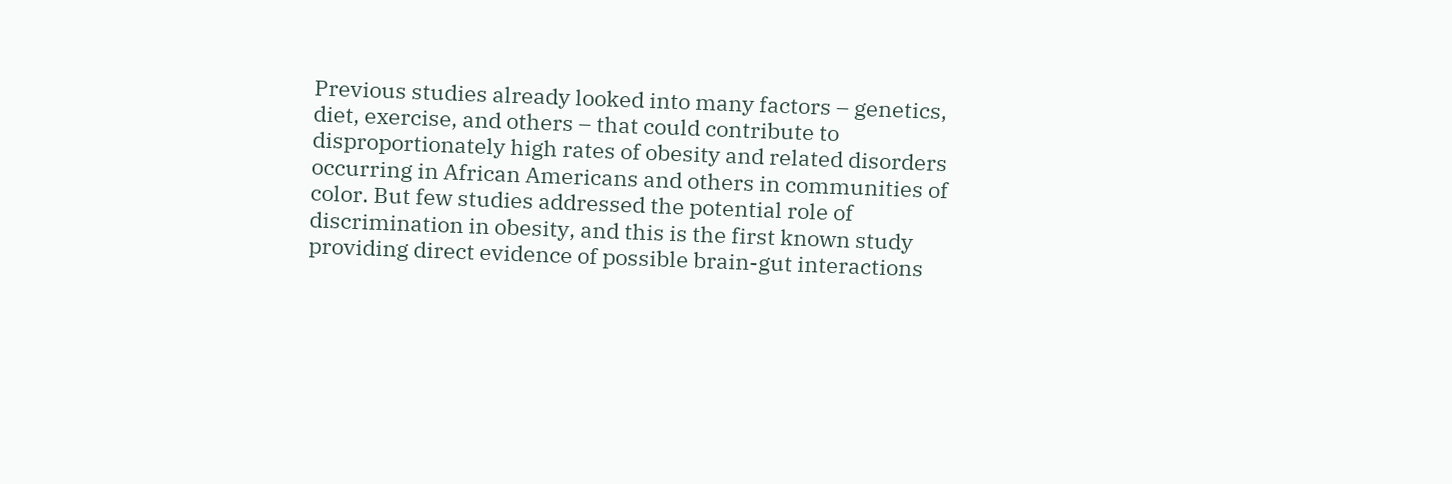Previous studies already looked into many factors – genetics, diet, exercise, and others – that could contribute to disproportionately high rates of obesity and related disorders occurring in African Americans and others in communities of color. But few studies addressed the potential role of discrimination in obesity, and this is the first known study providing direct evidence of possible brain-gut interactions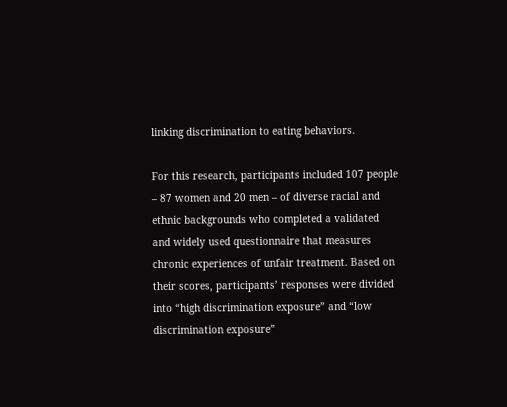linking discrimination to eating behaviors.

For this research, participants included 107 people – 87 women and 20 men – of diverse racial and ethnic backgrounds who completed a validated and widely used questionnaire that measures chronic experiences of unfair treatment. Based on their scores, participants’ responses were divided into “high discrimination exposure” and “low discrimination exposure”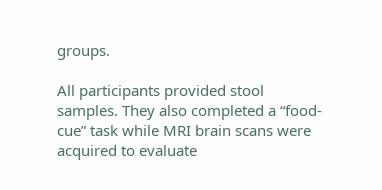groups.

All participants provided stool samples. They also completed a “food-cue” task while MRI brain scans were acquired to evaluate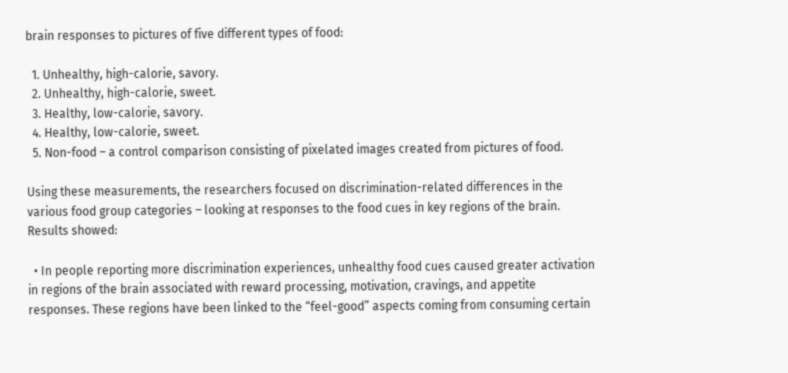brain responses to pictures of five different types of food:

  1. Unhealthy, high-calorie, savory.
  2. Unhealthy, high-calorie, sweet.
  3. Healthy, low-calorie, savory.
  4. Healthy, low-calorie, sweet.
  5. Non-food – a control comparison consisting of pixelated images created from pictures of food.

Using these measurements, the researchers focused on discrimination-related differences in the various food group categories – looking at responses to the food cues in key regions of the brain. Results showed:

  • In people reporting more discrimination experiences, unhealthy food cues caused greater activation in regions of the brain associated with reward processing, motivation, cravings, and appetite responses. These regions have been linked to the “feel-good” aspects coming from consuming certain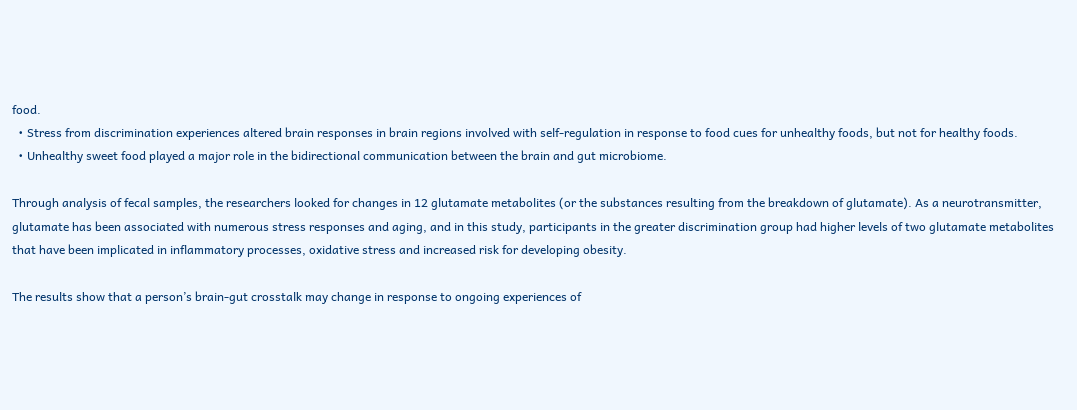food.
  • Stress from discrimination experiences altered brain responses in brain regions involved with self-regulation in response to food cues for unhealthy foods, but not for healthy foods.
  • Unhealthy sweet food played a major role in the bidirectional communication between the brain and gut microbiome.

Through analysis of fecal samples, the researchers looked for changes in 12 glutamate metabolites (or the substances resulting from the breakdown of glutamate). As a neurotransmitter, glutamate has been associated with numerous stress responses and aging, and in this study, participants in the greater discrimination group had higher levels of two glutamate metabolites that have been implicated in inflammatory processes, oxidative stress and increased risk for developing obesity.

The results show that a person’s brain-gut crosstalk may change in response to ongoing experiences of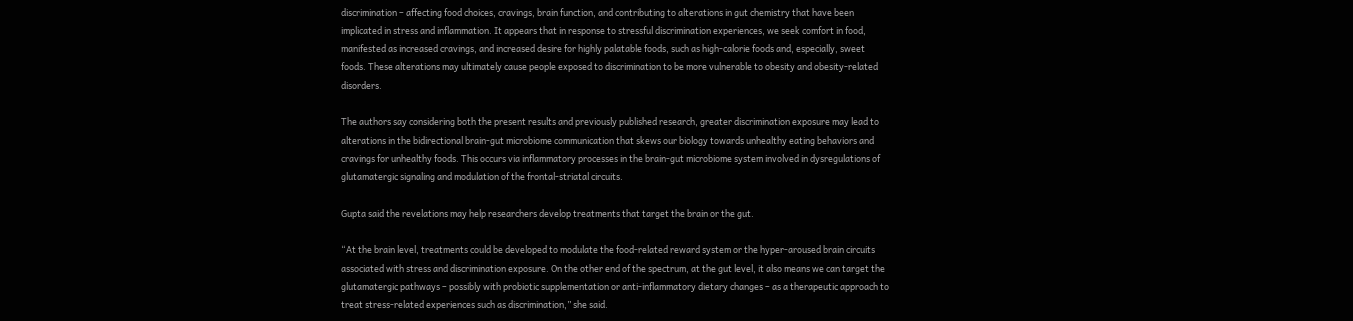discrimination – affecting food choices, cravings, brain function, and contributing to alterations in gut chemistry that have been implicated in stress and inflammation. It appears that in response to stressful discrimination experiences, we seek comfort in food, manifested as increased cravings, and increased desire for highly palatable foods, such as high-calorie foods and, especially, sweet foods. These alterations may ultimately cause people exposed to discrimination to be more vulnerable to obesity and obesity-related disorders.

The authors say considering both the present results and previously published research, greater discrimination exposure may lead to alterations in the bidirectional brain-gut microbiome communication that skews our biology towards unhealthy eating behaviors and cravings for unhealthy foods. This occurs via inflammatory processes in the brain-gut microbiome system involved in dysregulations of glutamatergic signaling and modulation of the frontal-striatal circuits.

Gupta said the revelations may help researchers develop treatments that target the brain or the gut.

“At the brain level, treatments could be developed to modulate the food-related reward system or the hyper-aroused brain circuits associated with stress and discrimination exposure. On the other end of the spectrum, at the gut level, it also means we can target the glutamatergic pathways – possibly with probiotic supplementation or anti-inflammatory dietary changes – as a therapeutic approach to treat stress-related experiences such as discrimination,” she said.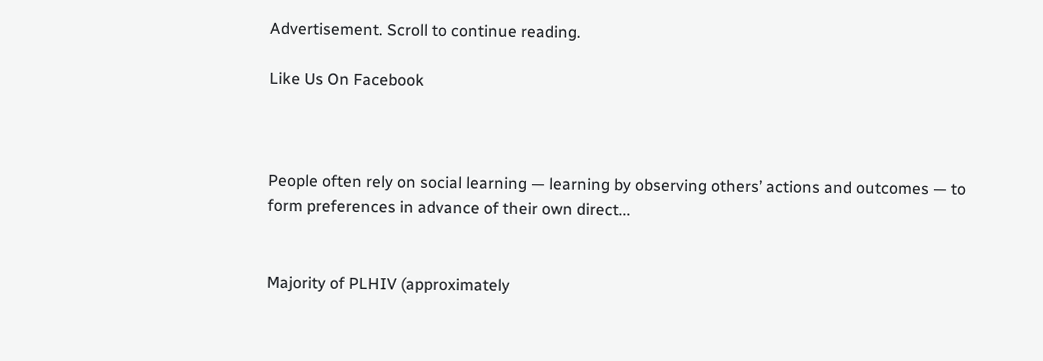Advertisement. Scroll to continue reading.

Like Us On Facebook



People often rely on social learning — learning by observing others’ actions and outcomes — to form preferences in advance of their own direct...


Majority of PLHIV (approximately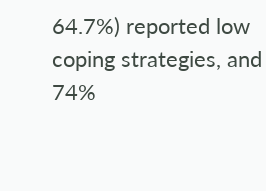64.7%) reported low coping strategies, and 74%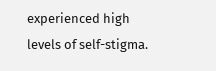experienced high levels of self-stigma.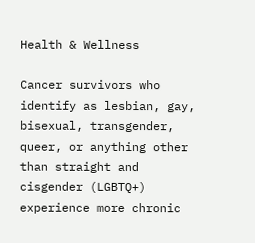Health & Wellness

Cancer survivors who identify as lesbian, gay, bisexual, transgender, queer, or anything other than straight and cisgender (LGBTQ+) experience more chronic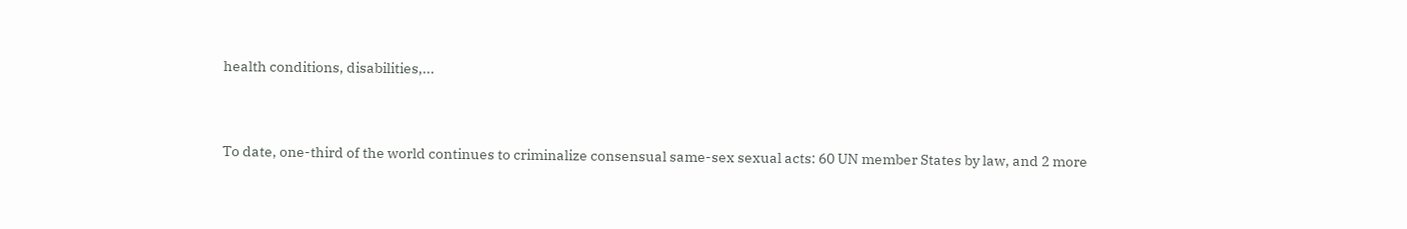health conditions, disabilities,...


To date, one-third of the world continues to criminalize consensual same-sex sexual acts: 60 UN member States by law, and 2 more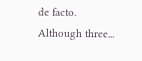de facto. Although three...